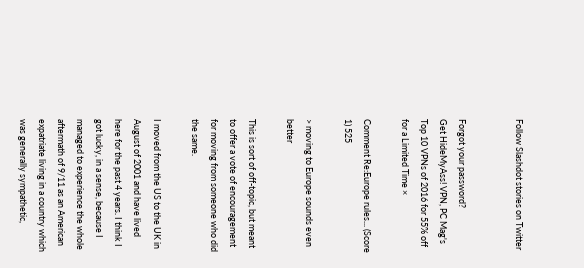Follow Slashdot stories on Twitter


Forgot your password?
Get HideMyAss! VPN, PC Mag's Top 10 VPNs of 2016 for 55% off for a Limited Time ×

Comment Re:Europe rules... (Score 1) 525

> moving to Europe sounds even better

This is sort of off-topic, but meant to offer a vote of encouragement for moving from someone who did the same.

I moved from the US to the UK in August of 2001 and have lived here for the past 4 years. I think I got lucky, in a sense, because I managed to experience the whole aftermath of 9/11 as an American expatriate living in a country which was generally sympathetic,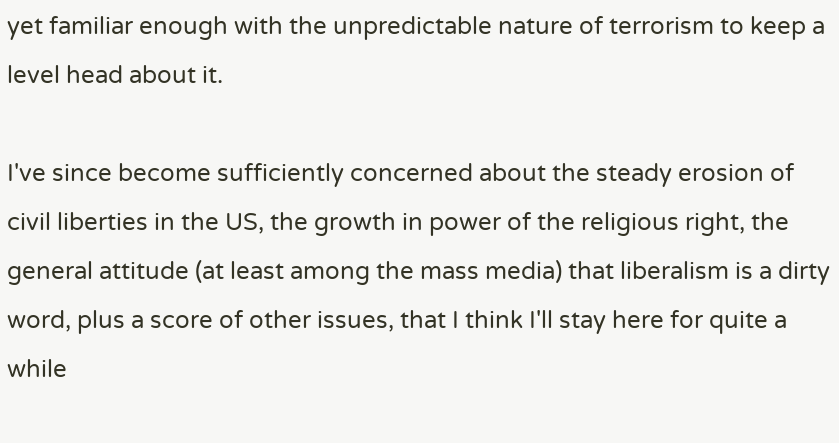yet familiar enough with the unpredictable nature of terrorism to keep a level head about it.

I've since become sufficiently concerned about the steady erosion of civil liberties in the US, the growth in power of the religious right, the general attitude (at least among the mass media) that liberalism is a dirty word, plus a score of other issues, that I think I'll stay here for quite a while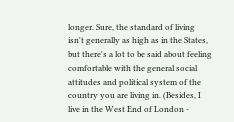longer. Sure, the standard of living isn't generally as high as in the States, but there's a lot to be said about feeling comfortable with the general social attitudes and political system of the country you are living in. (Besides, I live in the West End of London -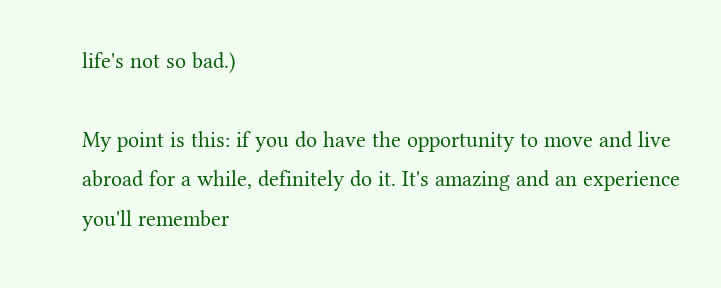life's not so bad.)

My point is this: if you do have the opportunity to move and live abroad for a while, definitely do it. It's amazing and an experience you'll remember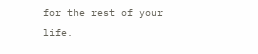for the rest of your life.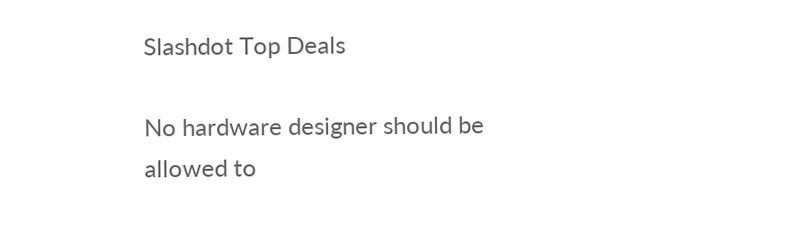Slashdot Top Deals

No hardware designer should be allowed to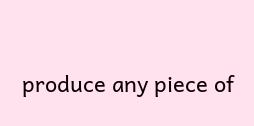produce any piece of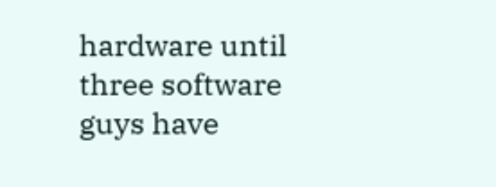hardware until three software guys have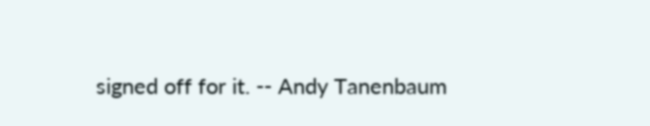signed off for it. -- Andy Tanenbaum